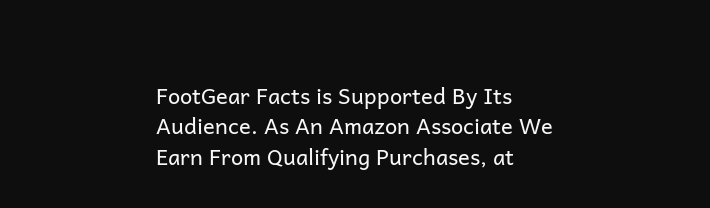FootGear Facts is Supported By Its Audience. As An Amazon Associate We Earn From Qualifying Purchases, at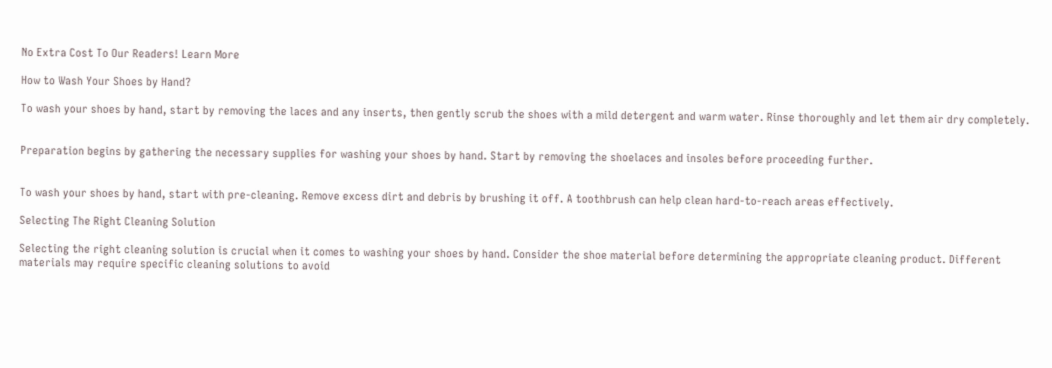No Extra Cost To Our Readers! Learn More

How to Wash Your Shoes by Hand?

To wash your shoes by hand, start by removing the laces and any inserts, then gently scrub the shoes with a mild detergent and warm water. Rinse thoroughly and let them air dry completely.


Preparation begins by gathering the necessary supplies for washing your shoes by hand. Start by removing the shoelaces and insoles before proceeding further.


To wash your shoes by hand, start with pre-cleaning. Remove excess dirt and debris by brushing it off. A toothbrush can help clean hard-to-reach areas effectively.

Selecting The Right Cleaning Solution

Selecting the right cleaning solution is crucial when it comes to washing your shoes by hand. Consider the shoe material before determining the appropriate cleaning product. Different materials may require specific cleaning solutions to avoid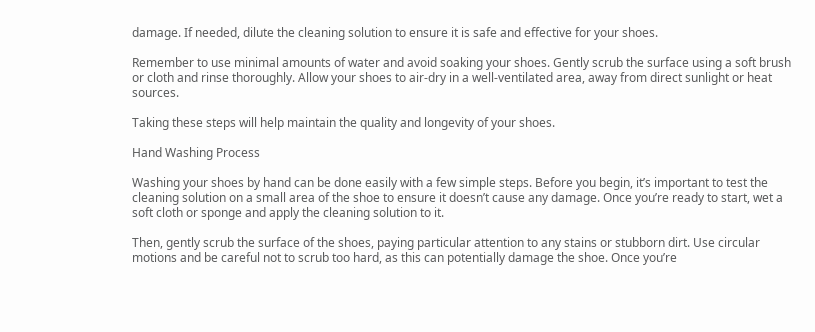damage. If needed, dilute the cleaning solution to ensure it is safe and effective for your shoes.

Remember to use minimal amounts of water and avoid soaking your shoes. Gently scrub the surface using a soft brush or cloth and rinse thoroughly. Allow your shoes to air-dry in a well-ventilated area, away from direct sunlight or heat sources.

Taking these steps will help maintain the quality and longevity of your shoes.

Hand Washing Process

Washing your shoes by hand can be done easily with a few simple steps. Before you begin, it’s important to test the cleaning solution on a small area of the shoe to ensure it doesn’t cause any damage. Once you’re ready to start, wet a soft cloth or sponge and apply the cleaning solution to it.

Then, gently scrub the surface of the shoes, paying particular attention to any stains or stubborn dirt. Use circular motions and be careful not to scrub too hard, as this can potentially damage the shoe. Once you’re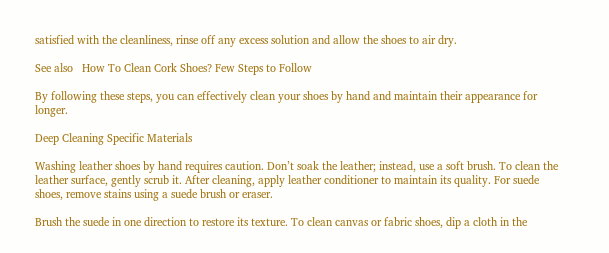satisfied with the cleanliness, rinse off any excess solution and allow the shoes to air dry.

See also   How To Clean Cork Shoes? Few Steps to Follow

By following these steps, you can effectively clean your shoes by hand and maintain their appearance for longer.

Deep Cleaning Specific Materials

Washing leather shoes by hand requires caution. Don’t soak the leather; instead, use a soft brush. To clean the leather surface, gently scrub it. After cleaning, apply leather conditioner to maintain its quality. For suede shoes, remove stains using a suede brush or eraser.

Brush the suede in one direction to restore its texture. To clean canvas or fabric shoes, dip a cloth in the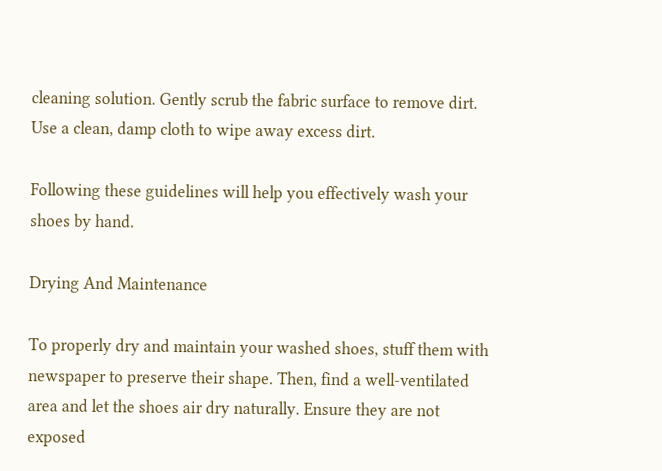cleaning solution. Gently scrub the fabric surface to remove dirt. Use a clean, damp cloth to wipe away excess dirt.

Following these guidelines will help you effectively wash your shoes by hand.

Drying And Maintenance

To properly dry and maintain your washed shoes, stuff them with newspaper to preserve their shape. Then, find a well-ventilated area and let the shoes air dry naturally. Ensure they are not exposed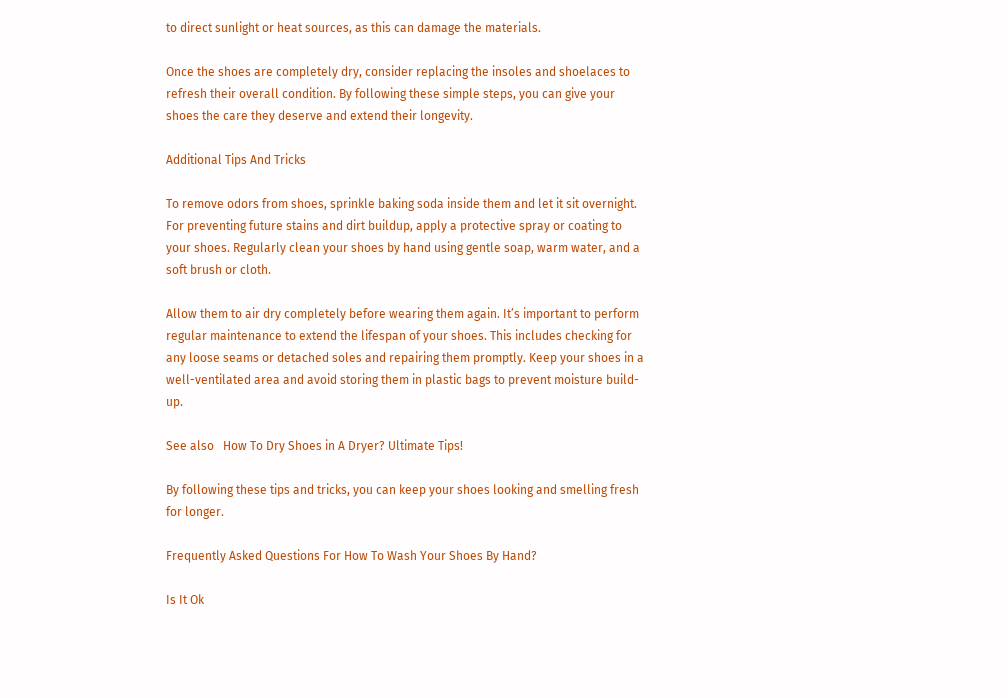to direct sunlight or heat sources, as this can damage the materials.

Once the shoes are completely dry, consider replacing the insoles and shoelaces to refresh their overall condition. By following these simple steps, you can give your shoes the care they deserve and extend their longevity.

Additional Tips And Tricks

To remove odors from shoes, sprinkle baking soda inside them and let it sit overnight. For preventing future stains and dirt buildup, apply a protective spray or coating to your shoes. Regularly clean your shoes by hand using gentle soap, warm water, and a soft brush or cloth.

Allow them to air dry completely before wearing them again. It’s important to perform regular maintenance to extend the lifespan of your shoes. This includes checking for any loose seams or detached soles and repairing them promptly. Keep your shoes in a well-ventilated area and avoid storing them in plastic bags to prevent moisture build-up.

See also   How To Dry Shoes in A Dryer? Ultimate Tips!

By following these tips and tricks, you can keep your shoes looking and smelling fresh for longer.

Frequently Asked Questions For How To Wash Your Shoes By Hand?

Is It Ok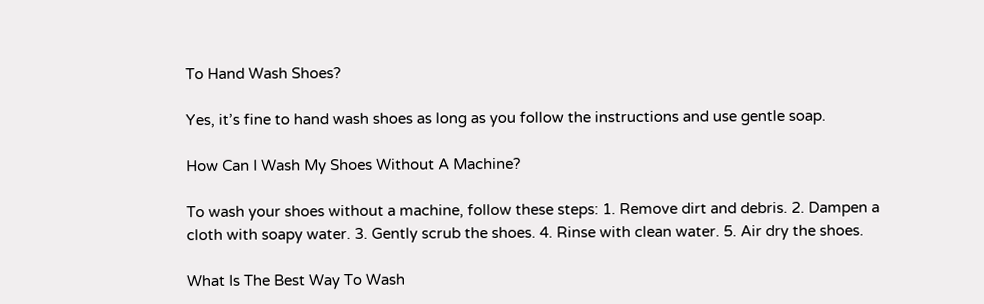To Hand Wash Shoes?

Yes, it’s fine to hand wash shoes as long as you follow the instructions and use gentle soap.

How Can I Wash My Shoes Without A Machine?

To wash your shoes without a machine, follow these steps: 1. Remove dirt and debris. 2. Dampen a cloth with soapy water. 3. Gently scrub the shoes. 4. Rinse with clean water. 5. Air dry the shoes.

What Is The Best Way To Wash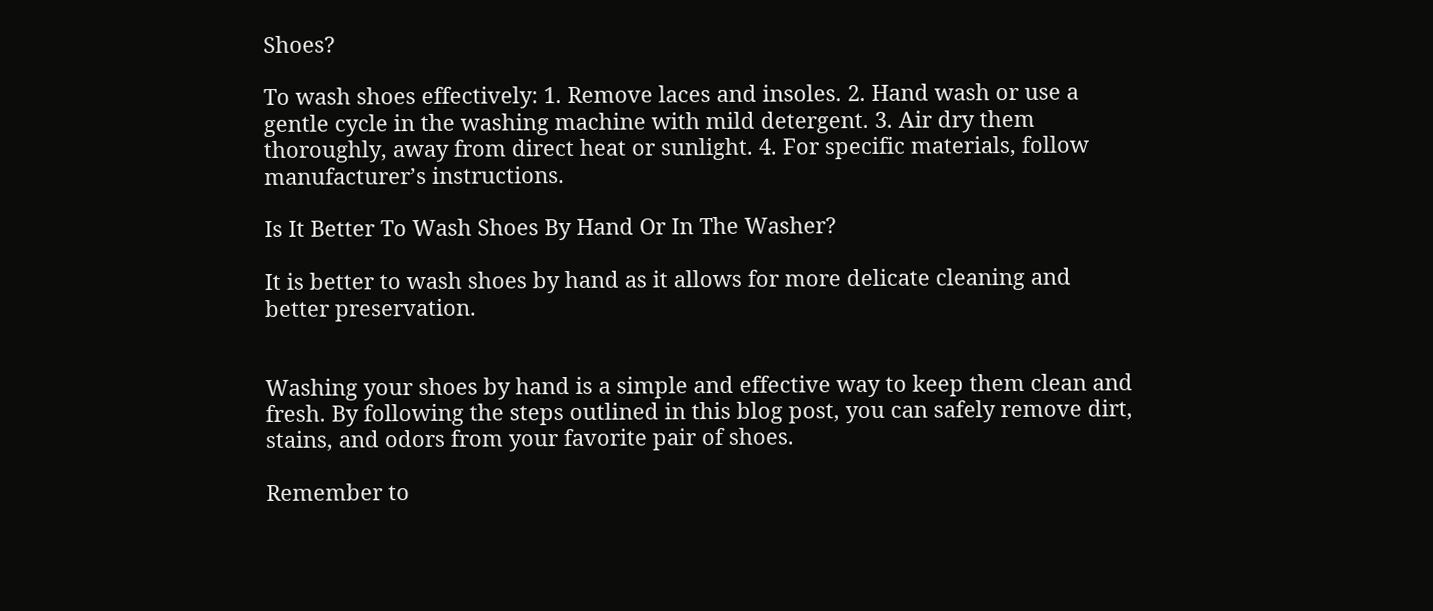Shoes?

To wash shoes effectively: 1. Remove laces and insoles. 2. Hand wash or use a gentle cycle in the washing machine with mild detergent. 3. Air dry them thoroughly, away from direct heat or sunlight. 4. For specific materials, follow manufacturer’s instructions.

Is It Better To Wash Shoes By Hand Or In The Washer?

It is better to wash shoes by hand as it allows for more delicate cleaning and better preservation.


Washing your shoes by hand is a simple and effective way to keep them clean and fresh. By following the steps outlined in this blog post, you can safely remove dirt, stains, and odors from your favorite pair of shoes.

Remember to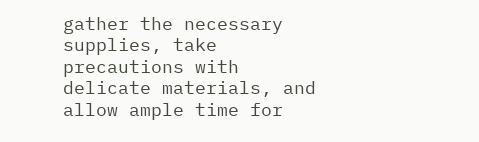gather the necessary supplies, take precautions with delicate materials, and allow ample time for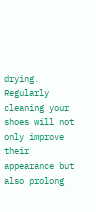drying. Regularly cleaning your shoes will not only improve their appearance but also prolong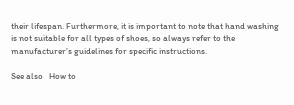their lifespan. Furthermore, it is important to note that hand washing is not suitable for all types of shoes, so always refer to the manufacturer’s guidelines for specific instructions.

See also   How to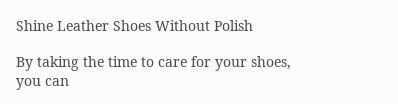Shine Leather Shoes Without Polish

By taking the time to care for your shoes, you can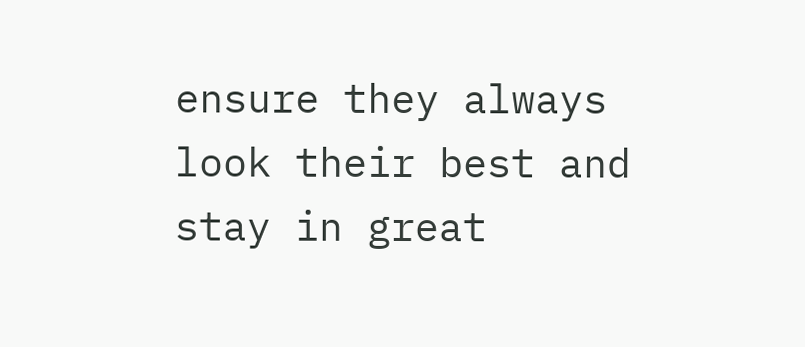ensure they always look their best and stay in great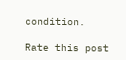condition.

Rate this post